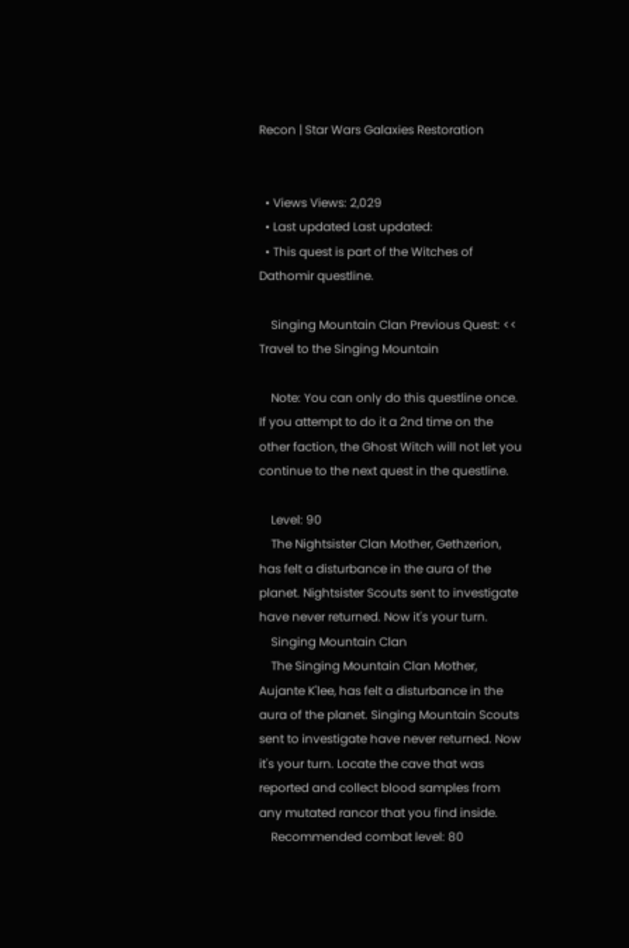Recon | Star Wars Galaxies Restoration


  • Views Views: 2,029
  • Last updated Last updated:
  • This quest is part of the Witches of Dathomir questline.

    Singing Mountain Clan Previous Quest: << Travel to the Singing Mountain

    Note: You can only do this questline once. If you attempt to do it a 2nd time on the other faction, the Ghost Witch will not let you continue to the next quest in the questline.

    Level: 90
    The Nightsister Clan Mother, Gethzerion, has felt a disturbance in the aura of the planet. Nightsister Scouts sent to investigate have never returned. Now it's your turn.
    Singing Mountain Clan
    The Singing Mountain Clan Mother, Aujante K'lee, has felt a disturbance in the aura of the planet. Singing Mountain Scouts sent to investigate have never returned. Now it's your turn. Locate the cave that was reported and collect blood samples from any mutated rancor that you find inside.
    Recommended combat level: 80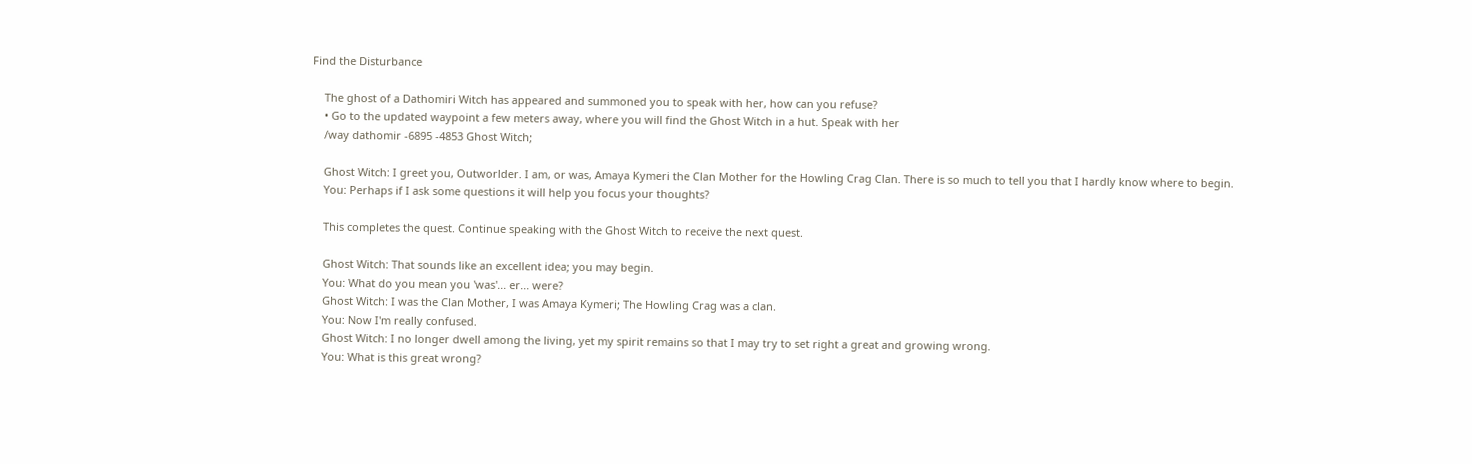Find the Disturbance

    The ghost of a Dathomiri Witch has appeared and summoned you to speak with her, how can you refuse?
    • Go to the updated waypoint a few meters away, where you will find the Ghost Witch in a hut. Speak with her
    /way dathomir -6895 -4853 Ghost Witch;

    Ghost Witch: I greet you, Outworlder. I am, or was, Amaya Kymeri the Clan Mother for the Howling Crag Clan. There is so much to tell you that I hardly know where to begin.
    You: Perhaps if I ask some questions it will help you focus your thoughts?

    This completes the quest. Continue speaking with the Ghost Witch to receive the next quest.

    Ghost Witch: That sounds like an excellent idea; you may begin.
    You: What do you mean you 'was'... er... were?
    Ghost Witch: I was the Clan Mother, I was Amaya Kymeri; The Howling Crag was a clan.
    You: Now I'm really confused.
    Ghost Witch: I no longer dwell among the living, yet my spirit remains so that I may try to set right a great and growing wrong.
    You: What is this great wrong?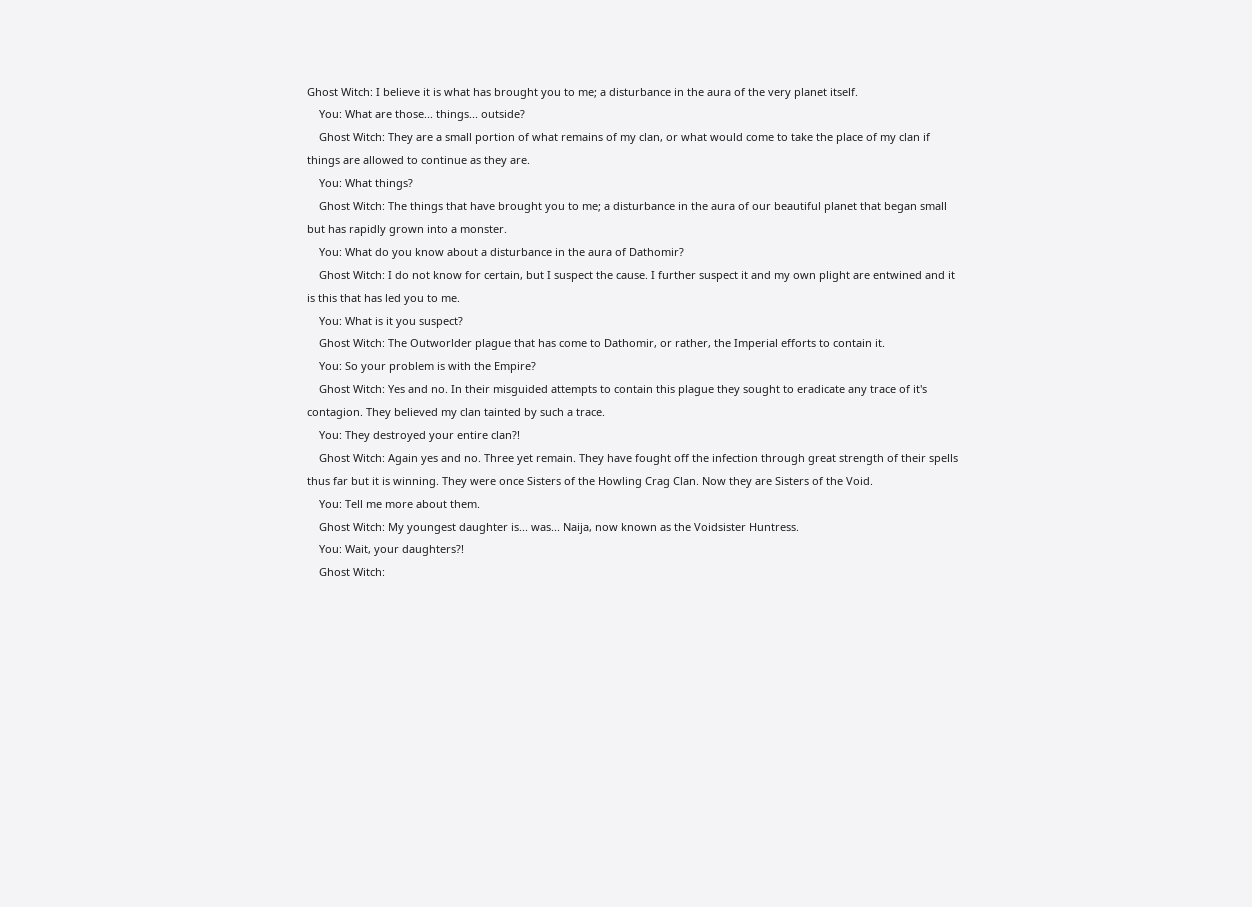Ghost Witch: I believe it is what has brought you to me; a disturbance in the aura of the very planet itself.
    You: What are those... things... outside?
    Ghost Witch: They are a small portion of what remains of my clan, or what would come to take the place of my clan if things are allowed to continue as they are.
    You: What things?
    Ghost Witch: The things that have brought you to me; a disturbance in the aura of our beautiful planet that began small but has rapidly grown into a monster.
    You: What do you know about a disturbance in the aura of Dathomir?
    Ghost Witch: I do not know for certain, but I suspect the cause. I further suspect it and my own plight are entwined and it is this that has led you to me.
    You: What is it you suspect?
    Ghost Witch: The Outworlder plague that has come to Dathomir, or rather, the Imperial efforts to contain it.
    You: So your problem is with the Empire?
    Ghost Witch: Yes and no. In their misguided attempts to contain this plague they sought to eradicate any trace of it's contagion. They believed my clan tainted by such a trace.
    You: They destroyed your entire clan?!
    Ghost Witch: Again yes and no. Three yet remain. They have fought off the infection through great strength of their spells thus far but it is winning. They were once Sisters of the Howling Crag Clan. Now they are Sisters of the Void.
    You: Tell me more about them.
    Ghost Witch: My youngest daughter is... was... Naija, now known as the Voidsister Huntress.
    You: Wait, your daughters?!
    Ghost Witch: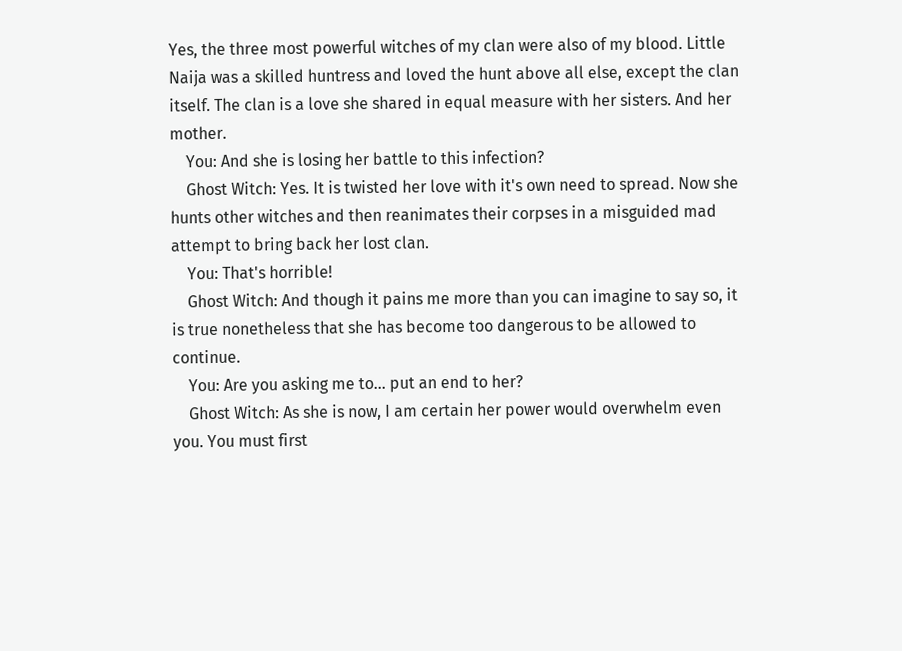Yes, the three most powerful witches of my clan were also of my blood. Little Naija was a skilled huntress and loved the hunt above all else, except the clan itself. The clan is a love she shared in equal measure with her sisters. And her mother.
    You: And she is losing her battle to this infection?
    Ghost Witch: Yes. It is twisted her love with it's own need to spread. Now she hunts other witches and then reanimates their corpses in a misguided mad attempt to bring back her lost clan.
    You: That's horrible!
    Ghost Witch: And though it pains me more than you can imagine to say so, it is true nonetheless that she has become too dangerous to be allowed to continue.
    You: Are you asking me to... put an end to her?
    Ghost Witch: As she is now, I am certain her power would overwhelm even you. You must first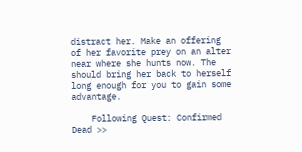distract her. Make an offering of her favorite prey on an alter near where she hunts now. The should bring her back to herself long enough for you to gain some advantage.

    Following Quest: Confirmed Dead >>